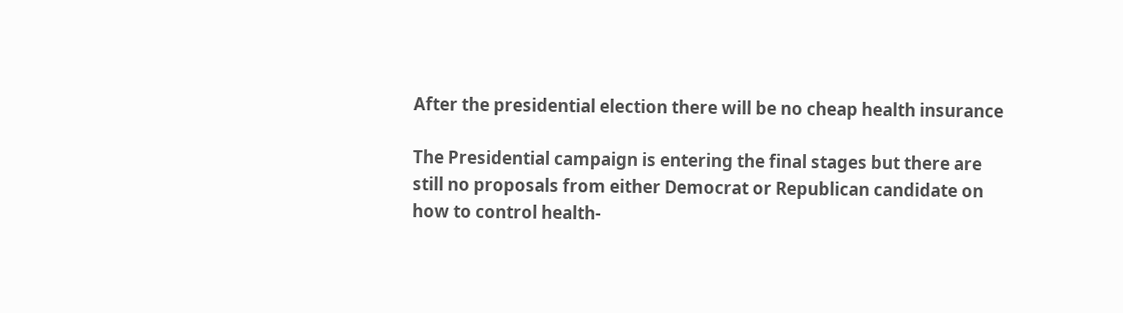After the presidential election there will be no cheap health insurance

The Presidential campaign is entering the final stages but there are still no proposals from either Democrat or Republican candidate on how to control health-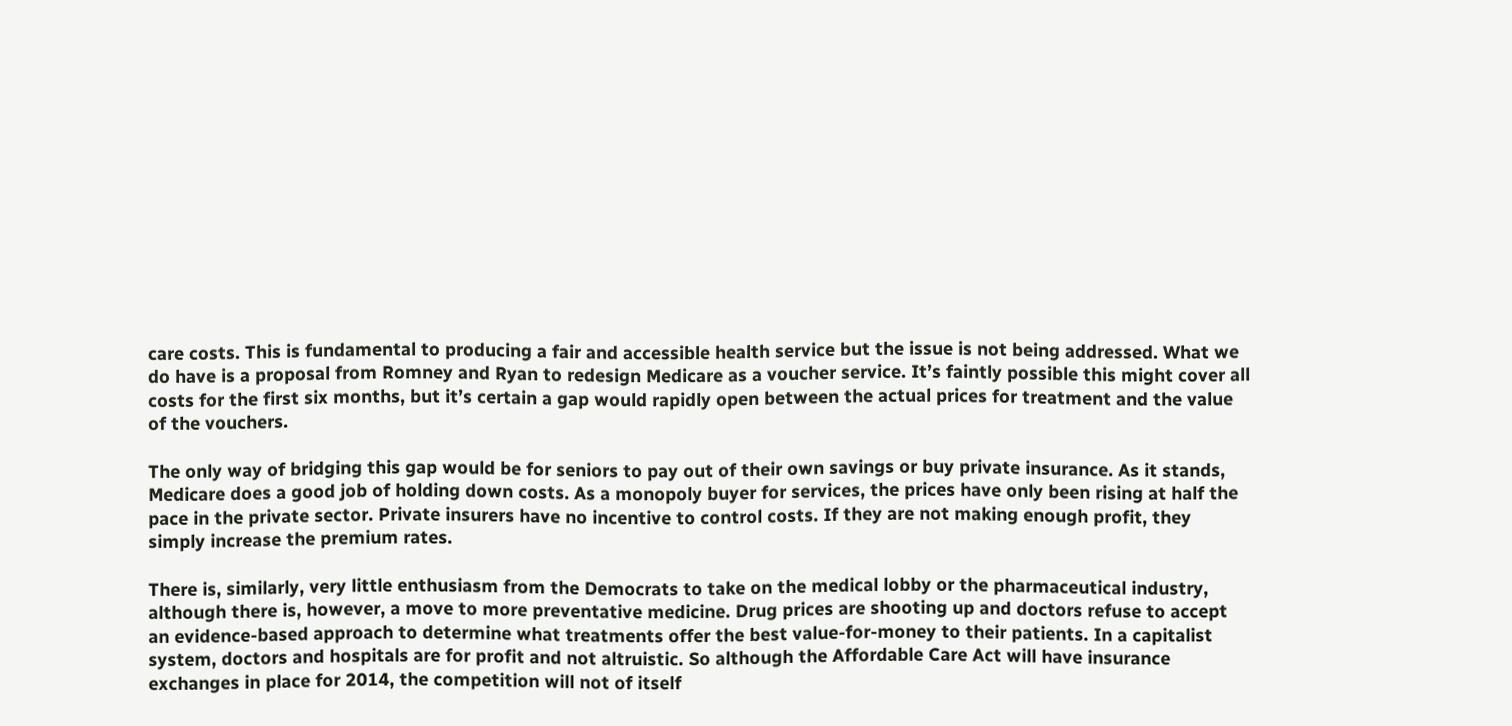care costs. This is fundamental to producing a fair and accessible health service but the issue is not being addressed. What we do have is a proposal from Romney and Ryan to redesign Medicare as a voucher service. It’s faintly possible this might cover all costs for the first six months, but it’s certain a gap would rapidly open between the actual prices for treatment and the value of the vouchers.

The only way of bridging this gap would be for seniors to pay out of their own savings or buy private insurance. As it stands, Medicare does a good job of holding down costs. As a monopoly buyer for services, the prices have only been rising at half the pace in the private sector. Private insurers have no incentive to control costs. If they are not making enough profit, they simply increase the premium rates.

There is, similarly, very little enthusiasm from the Democrats to take on the medical lobby or the pharmaceutical industry, although there is, however, a move to more preventative medicine. Drug prices are shooting up and doctors refuse to accept an evidence-based approach to determine what treatments offer the best value-for-money to their patients. In a capitalist system, doctors and hospitals are for profit and not altruistic. So although the Affordable Care Act will have insurance exchanges in place for 2014, the competition will not of itself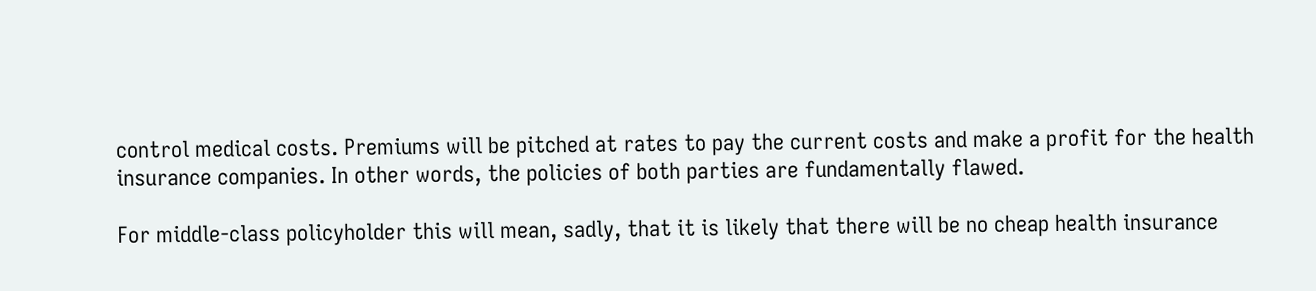control medical costs. Premiums will be pitched at rates to pay the current costs and make a profit for the health insurance companies. In other words, the policies of both parties are fundamentally flawed.

For middle-class policyholder this will mean, sadly, that it is likely that there will be no cheap health insurance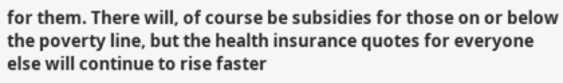for them. There will, of course be subsidies for those on or below the poverty line, but the health insurance quotes for everyone else will continue to rise faster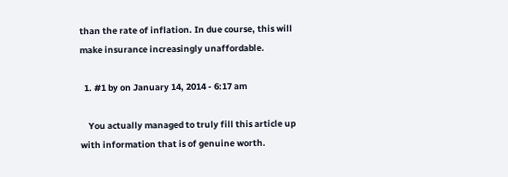than the rate of inflation. In due course, this will make insurance increasingly unaffordable.

  1. #1 by on January 14, 2014 - 6:17 am

    You actually managed to truly fill this article up with information that is of genuine worth.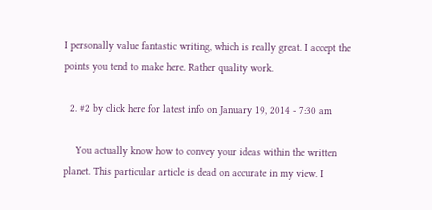I personally value fantastic writing, which is really great. I accept the points you tend to make here. Rather quality work.

  2. #2 by click here for latest info on January 19, 2014 - 7:30 am

    You actually know how to convey your ideas within the written planet. This particular article is dead on accurate in my view. I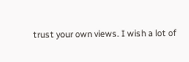trust your own views. I wish a lot of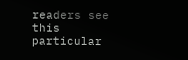readers see this particular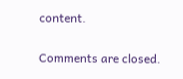content.

Comments are closed.